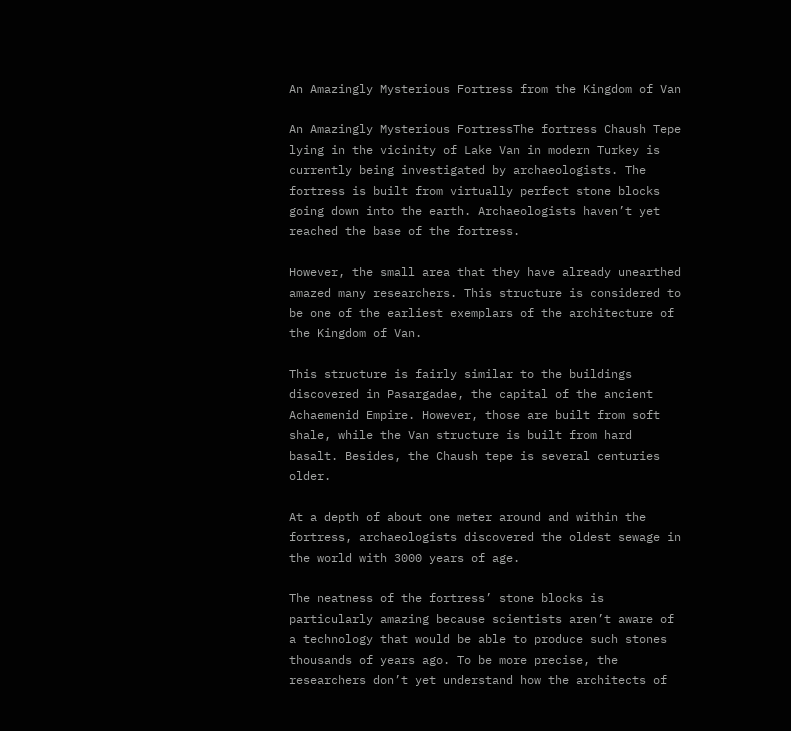An Amazingly Mysterious Fortress from the Kingdom of Van

An Amazingly Mysterious FortressThe fortress Chaush Tepe lying in the vicinity of Lake Van in modern Turkey is currently being investigated by archaeologists. The fortress is built from virtually perfect stone blocks going down into the earth. Archaeologists haven’t yet reached the base of the fortress.

However, the small area that they have already unearthed amazed many researchers. This structure is considered to be one of the earliest exemplars of the architecture of the Kingdom of Van.

This structure is fairly similar to the buildings discovered in Pasargadae, the capital of the ancient Achaemenid Empire. However, those are built from soft shale, while the Van structure is built from hard basalt. Besides, the Chaush tepe is several centuries older.

At a depth of about one meter around and within the fortress, archaeologists discovered the oldest sewage in the world with 3000 years of age.

The neatness of the fortress’ stone blocks is particularly amazing because scientists aren’t aware of a technology that would be able to produce such stones thousands of years ago. To be more precise, the researchers don’t yet understand how the architects of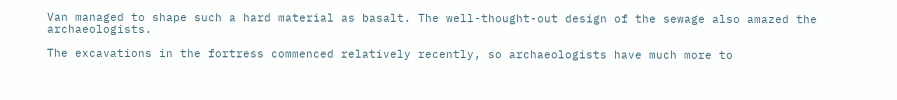Van managed to shape such a hard material as basalt. The well-thought-out design of the sewage also amazed the archaeologists.

The excavations in the fortress commenced relatively recently, so archaeologists have much more to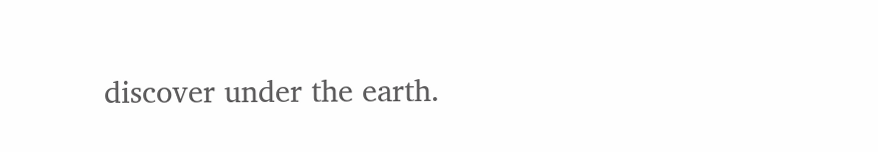discover under the earth.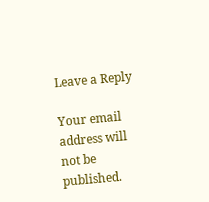Leave a Reply

Your email address will not be published.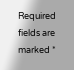Required fields are marked *